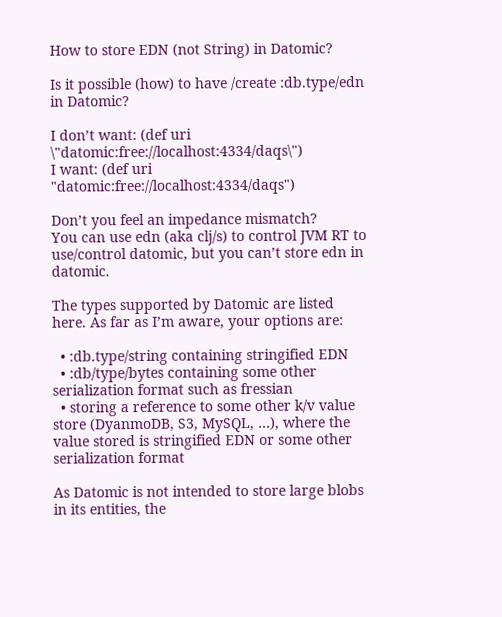How to store EDN (not String) in Datomic?

Is it possible (how) to have /create :db.type/edn in Datomic?

I don’t want: (def uri \"datomic:free://localhost:4334/daqs\")
I want: (def uri "datomic:free://localhost:4334/daqs")

Don’t you feel an impedance mismatch?
You can use edn (aka clj/s) to control JVM RT to use/control datomic, but you can’t store edn in datomic.

The types supported by Datomic are listed here. As far as I’m aware, your options are:

  • :db.type/string containing stringified EDN
  • :db/type/bytes containing some other serialization format such as fressian
  • storing a reference to some other k/v value store (DyanmoDB, S3, MySQL, …), where the value stored is stringified EDN or some other serialization format

As Datomic is not intended to store large blobs in its entities, the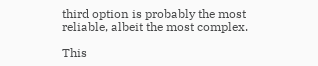third option is probably the most reliable, albeit the most complex.

This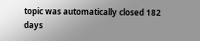topic was automatically closed 182 days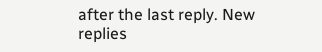after the last reply. New replies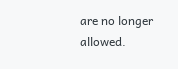are no longer allowed.